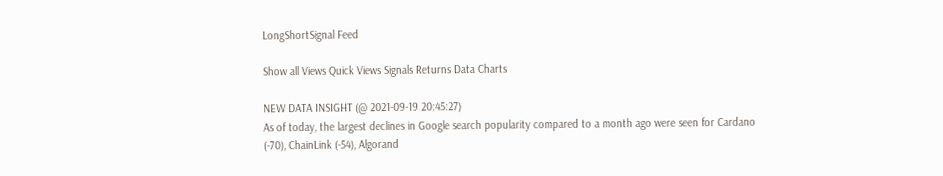LongShortSignal Feed

Show all Views Quick Views Signals Returns Data Charts

NEW DATA INSIGHT (@ 2021-09-19 20:45:27)
As of today, the largest declines in Google search popularity compared to a month ago were seen for Cardano (-70), ChainLink (-54), Algorand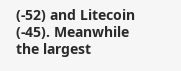(-52) and Litecoin (-45). Meanwhile the largest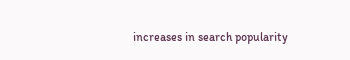increases in search popularity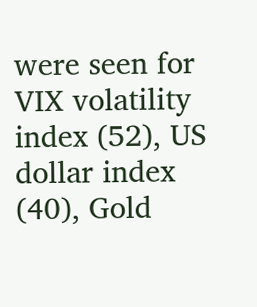were seen for VIX volatility index (52), US dollar index (40), Gold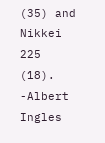(35) and Nikkei 225 (18). -Albert Ingles